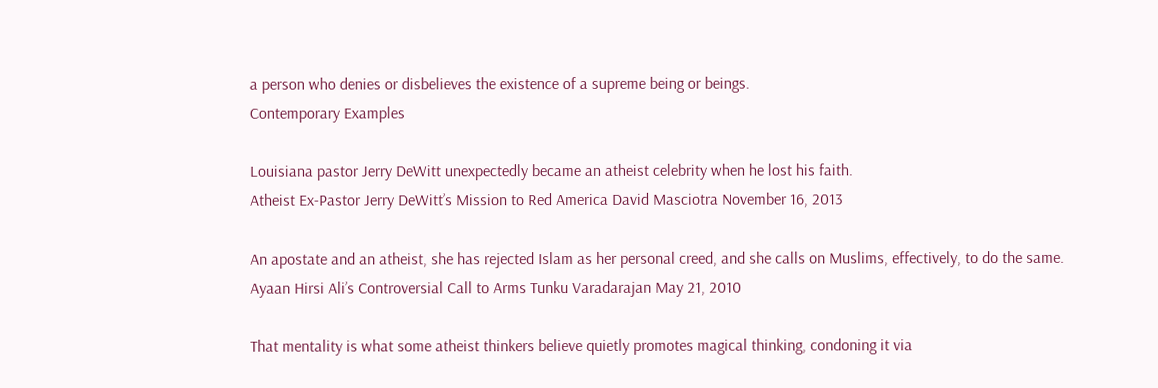a person who denies or disbelieves the existence of a supreme being or beings.
Contemporary Examples

Louisiana pastor Jerry DeWitt unexpectedly became an atheist celebrity when he lost his faith.
Atheist Ex-Pastor Jerry DeWitt’s Mission to Red America David Masciotra November 16, 2013

An apostate and an atheist, she has rejected Islam as her personal creed, and she calls on Muslims, effectively, to do the same.
Ayaan Hirsi Ali’s Controversial Call to Arms Tunku Varadarajan May 21, 2010

That mentality is what some atheist thinkers believe quietly promotes magical thinking, condoning it via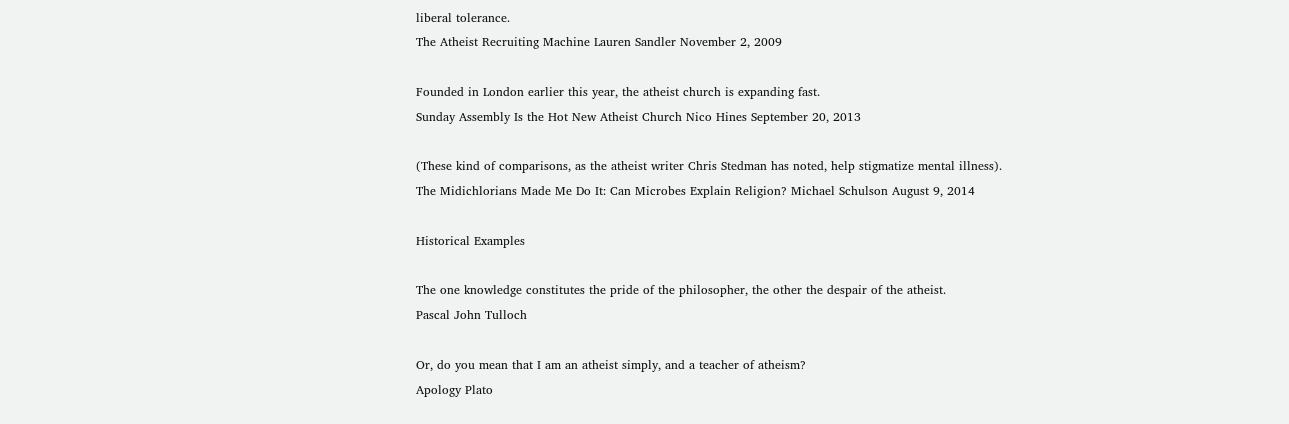liberal tolerance.
The Atheist Recruiting Machine Lauren Sandler November 2, 2009

Founded in London earlier this year, the atheist church is expanding fast.
Sunday Assembly Is the Hot New Atheist Church Nico Hines September 20, 2013

(These kind of comparisons, as the atheist writer Chris Stedman has noted, help stigmatize mental illness).
The Midichlorians Made Me Do It: Can Microbes Explain Religion? Michael Schulson August 9, 2014

Historical Examples

The one knowledge constitutes the pride of the philosopher, the other the despair of the atheist.
Pascal John Tulloch

Or, do you mean that I am an atheist simply, and a teacher of atheism?
Apology Plato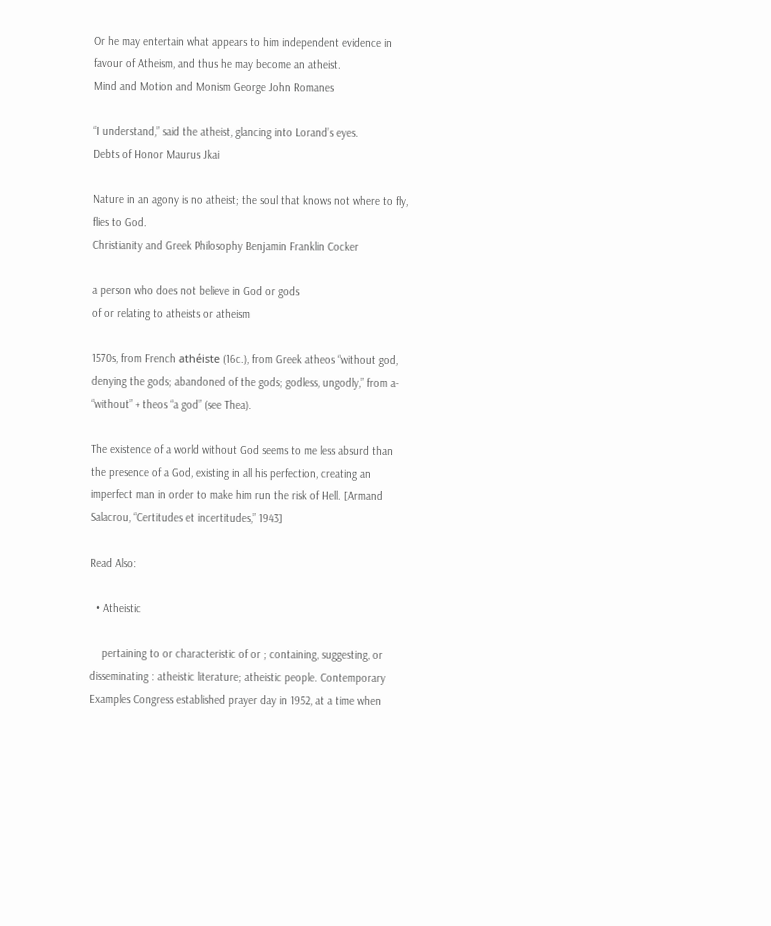Or he may entertain what appears to him independent evidence in favour of Atheism, and thus he may become an atheist.
Mind and Motion and Monism George John Romanes

“I understand,” said the atheist, glancing into Lorand’s eyes.
Debts of Honor Maurus Jkai

Nature in an agony is no atheist; the soul that knows not where to fly, flies to God.
Christianity and Greek Philosophy Benjamin Franklin Cocker

a person who does not believe in God or gods
of or relating to atheists or atheism

1570s, from French athéiste (16c.), from Greek atheos “without god, denying the gods; abandoned of the gods; godless, ungodly,” from a- “without” + theos “a god” (see Thea).

The existence of a world without God seems to me less absurd than the presence of a God, existing in all his perfection, creating an imperfect man in order to make him run the risk of Hell. [Armand Salacrou, “Certitudes et incertitudes,” 1943]

Read Also:

  • Atheistic

    pertaining to or characteristic of or ; containing, suggesting, or disseminating : atheistic literature; atheistic people. Contemporary Examples Congress established prayer day in 1952, at a time when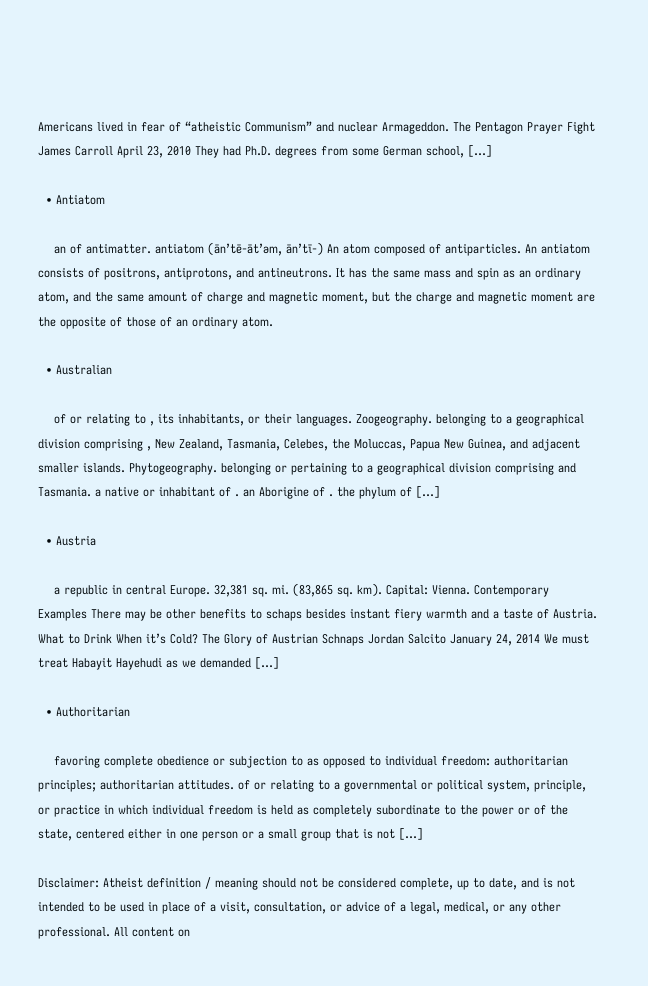Americans lived in fear of “atheistic Communism” and nuclear Armageddon. The Pentagon Prayer Fight James Carroll April 23, 2010 They had Ph.D. degrees from some German school, […]

  • Antiatom

    an of antimatter. antiatom (ān’tē-āt’əm, ān’tī-) An atom composed of antiparticles. An antiatom consists of positrons, antiprotons, and antineutrons. It has the same mass and spin as an ordinary atom, and the same amount of charge and magnetic moment, but the charge and magnetic moment are the opposite of those of an ordinary atom.

  • Australian

    of or relating to , its inhabitants, or their languages. Zoogeography. belonging to a geographical division comprising , New Zealand, Tasmania, Celebes, the Moluccas, Papua New Guinea, and adjacent smaller islands. Phytogeography. belonging or pertaining to a geographical division comprising and Tasmania. a native or inhabitant of . an Aborigine of . the phylum of […]

  • Austria

    a republic in central Europe. 32,381 sq. mi. (83,865 sq. km). Capital: Vienna. Contemporary Examples There may be other benefits to schaps besides instant fiery warmth and a taste of Austria. What to Drink When it’s Cold? The Glory of Austrian Schnaps Jordan Salcito January 24, 2014 We must treat Habayit Hayehudi as we demanded […]

  • Authoritarian

    favoring complete obedience or subjection to as opposed to individual freedom: authoritarian principles; authoritarian attitudes. of or relating to a governmental or political system, principle, or practice in which individual freedom is held as completely subordinate to the power or of the state, centered either in one person or a small group that is not […]

Disclaimer: Atheist definition / meaning should not be considered complete, up to date, and is not intended to be used in place of a visit, consultation, or advice of a legal, medical, or any other professional. All content on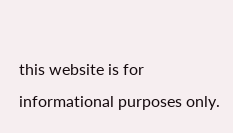this website is for informational purposes only.